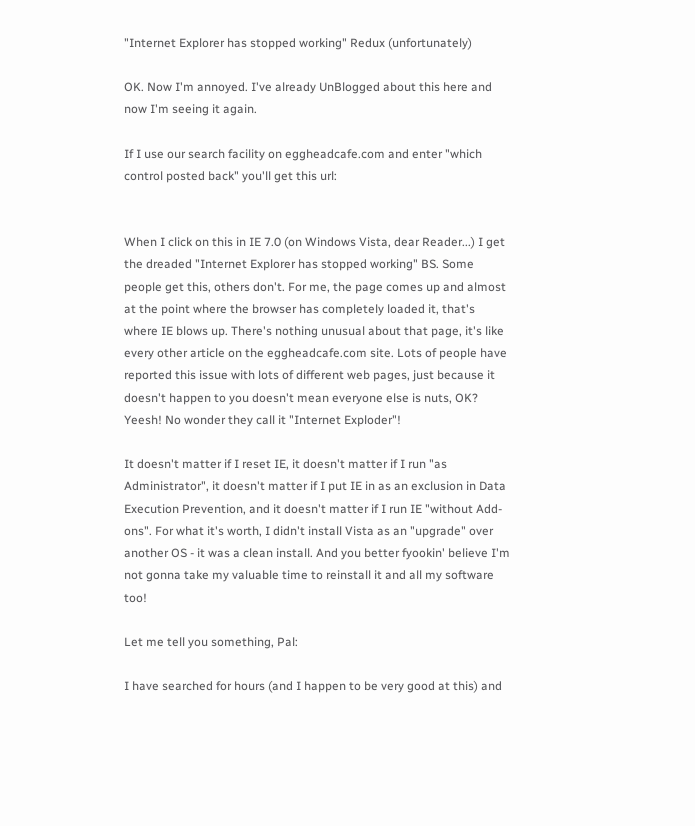"Internet Explorer has stopped working" Redux (unfortunately)

OK. Now I'm annoyed. I've already UnBlogged about this here and now I'm seeing it again.

If I use our search facility on eggheadcafe.com and enter "which control posted back" you'll get this url:


When I click on this in IE 7.0 (on Windows Vista, dear Reader...) I get the dreaded "Internet Explorer has stopped working" BS. Some people get this, others don't. For me, the page comes up and almost at the point where the browser has completely loaded it, that's where IE blows up. There's nothing unusual about that page, it's like every other article on the eggheadcafe.com site. Lots of people have reported this issue with lots of different web pages, just because it doesn't happen to you doesn't mean everyone else is nuts, OK? Yeesh! No wonder they call it "Internet Exploder"!

It doesn't matter if I reset IE, it doesn't matter if I run "as Administrator", it doesn't matter if I put IE in as an exclusion in Data Execution Prevention, and it doesn't matter if I run IE "without Add-ons". For what it's worth, I didn't install Vista as an "upgrade" over another OS - it was a clean install. And you better fyookin' believe I'm not gonna take my valuable time to reinstall it and all my software too!

Let me tell you something, Pal:

I have searched for hours (and I happen to be very good at this) and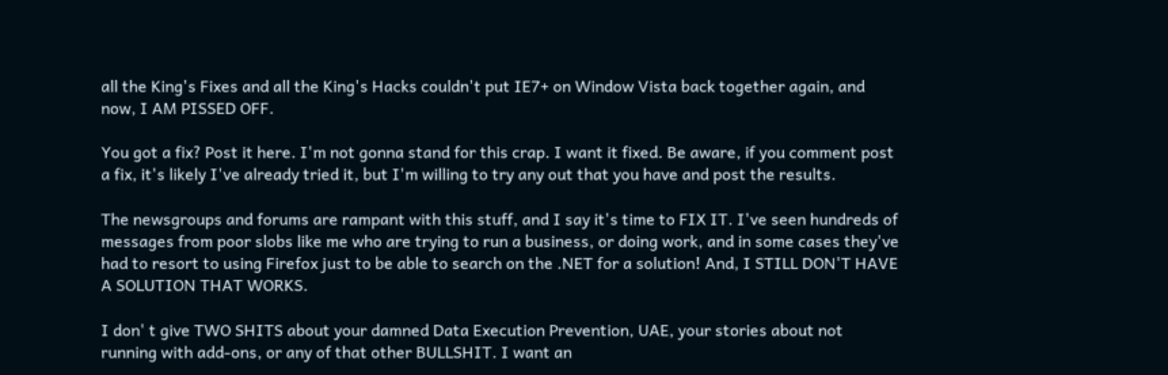all the King's Fixes and all the King's Hacks couldn't put IE7+ on Window Vista back together again, and now, I AM PISSED OFF.

You got a fix? Post it here. I'm not gonna stand for this crap. I want it fixed. Be aware, if you comment post a fix, it's likely I've already tried it, but I'm willing to try any out that you have and post the results.

The newsgroups and forums are rampant with this stuff, and I say it's time to FIX IT. I've seen hundreds of messages from poor slobs like me who are trying to run a business, or doing work, and in some cases they've had to resort to using Firefox just to be able to search on the .NET for a solution! And, I STILL DON'T HAVE A SOLUTION THAT WORKS.

I don' t give TWO SHITS about your damned Data Execution Prevention, UAE, your stories about not running with add-ons, or any of that other BULLSHIT. I want an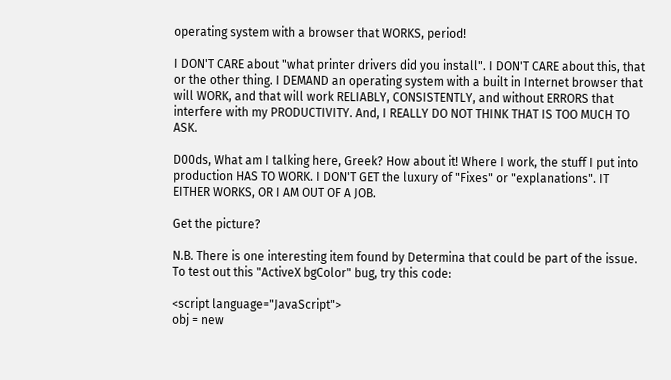operating system with a browser that WORKS, period!

I DON'T CARE about "what printer drivers did you install". I DON'T CARE about this, that or the other thing. I DEMAND an operating system with a built in Internet browser that will WORK, and that will work RELIABLY, CONSISTENTLY, and without ERRORS that interfere with my PRODUCTIVITY. And, I REALLY DO NOT THINK THAT IS TOO MUCH TO ASK.

D00ds, What am I talking here, Greek? How about it! Where I work, the stuff I put into production HAS TO WORK. I DON'T GET the luxury of "Fixes" or "explanations". IT EITHER WORKS, OR I AM OUT OF A JOB.

Get the picture?

N.B. There is one interesting item found by Determina that could be part of the issue. To test out this "ActiveX bgColor" bug, try this code:

<script language="JavaScript">
obj = new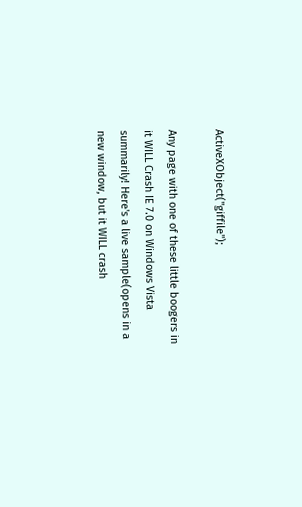ActiveXObject("giffile");

Any page with one of these little boogers in it WILL Crash IE 7.0 on Windows Vista summarily! Here's a live sample(opens in a new window, but it WILL crash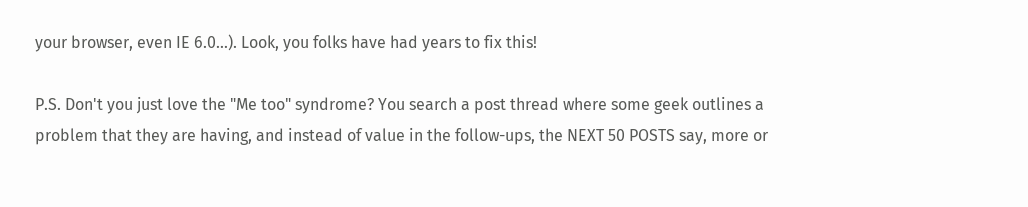your browser, even IE 6.0...). Look, you folks have had years to fix this!

P.S. Don't you just love the "Me too" syndrome? You search a post thread where some geek outlines a problem that they are having, and instead of value in the follow-ups, the NEXT 50 POSTS say, more or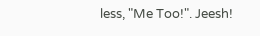less, "Me Too!". Jeesh!